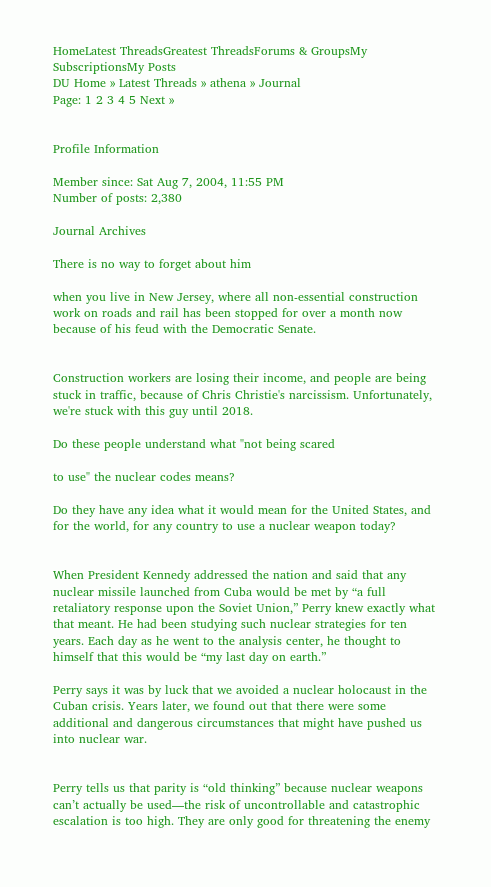HomeLatest ThreadsGreatest ThreadsForums & GroupsMy SubscriptionsMy Posts
DU Home » Latest Threads » athena » Journal
Page: 1 2 3 4 5 Next »


Profile Information

Member since: Sat Aug 7, 2004, 11:55 PM
Number of posts: 2,380

Journal Archives

There is no way to forget about him

when you live in New Jersey, where all non-essential construction work on roads and rail has been stopped for over a month now because of his feud with the Democratic Senate.


Construction workers are losing their income, and people are being stuck in traffic, because of Chris Christie's narcissism. Unfortunately, we're stuck with this guy until 2018.

Do these people understand what "not being scared

to use" the nuclear codes means?

Do they have any idea what it would mean for the United States, and for the world, for any country to use a nuclear weapon today?


When President Kennedy addressed the nation and said that any nuclear missile launched from Cuba would be met by “a full retaliatory response upon the Soviet Union,” Perry knew exactly what that meant. He had been studying such nuclear strategies for ten years. Each day as he went to the analysis center, he thought to himself that this would be “my last day on earth.”

Perry says it was by luck that we avoided a nuclear holocaust in the Cuban crisis. Years later, we found out that there were some additional and dangerous circumstances that might have pushed us into nuclear war.


Perry tells us that parity is “old thinking” because nuclear weapons can’t actually be used—the risk of uncontrollable and catastrophic escalation is too high. They are only good for threatening the enemy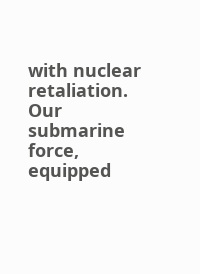with nuclear retaliation. Our submarine force, equipped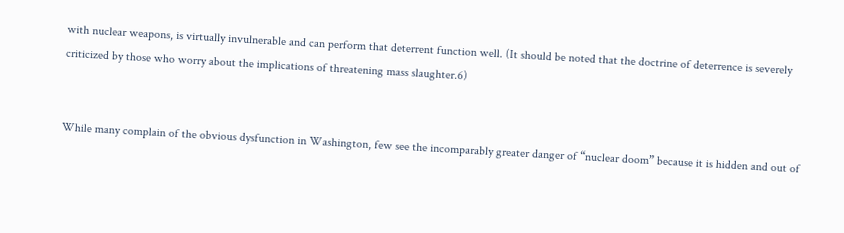with nuclear weapons, is virtually invulnerable and can perform that deterrent function well. (It should be noted that the doctrine of deterrence is severely criticized by those who worry about the implications of threatening mass slaughter.6)


While many complain of the obvious dysfunction in Washington, few see the incomparably greater danger of “nuclear doom” because it is hidden and out of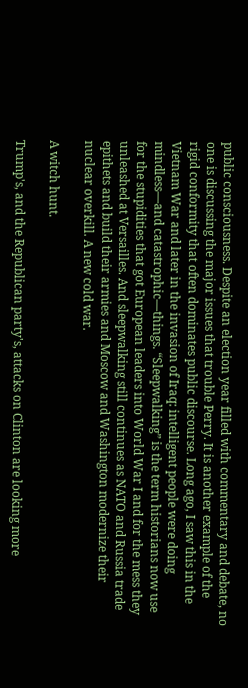public consciousness. Despite an election year filled with commentary and debate, no one is discussing the major issues that trouble Perry. It is another example of the rigid conformity that often dominates public discourse. Long ago, I saw this in the Vietnam War and later in the invasion of Iraq: intelligent people were doing mindless—and catastrophic—things. “Sleepwalking” is the term historians now use for the stupidities that got European leaders into World War I and for the mess they unleashed at Versailles. And sleepwalking still continues as NATO and Russia trade epithets and build their armies and Moscow and Washington modernize their nuclear overkill. A new cold war.

A witch hunt.

Trump's, and the Republican party's, attacks on Clinton are looking more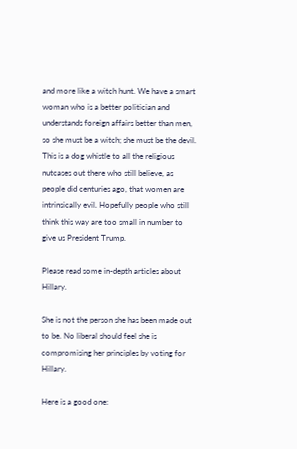and more like a witch hunt. We have a smart woman who is a better politician and understands foreign affairs better than men, so she must be a witch; she must be the devil. This is a dog whistle to all the religious nutcases out there who still believe, as people did centuries ago, that women are intrinsically evil. Hopefully people who still think this way are too small in number to give us President Trump.

Please read some in-depth articles about Hillary.

She is not the person she has been made out to be. No liberal should feel she is compromising her principles by voting for Hillary.

Here is a good one: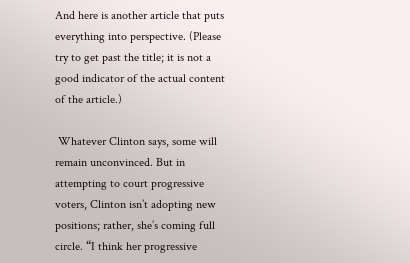And here is another article that puts everything into perspective. (Please try to get past the title; it is not a good indicator of the actual content of the article.)

 Whatever Clinton says, some will remain unconvinced. But in attempting to court progressive voters, Clinton isn’t adopting new positions; rather, she’s coming full circle. “I think her progressive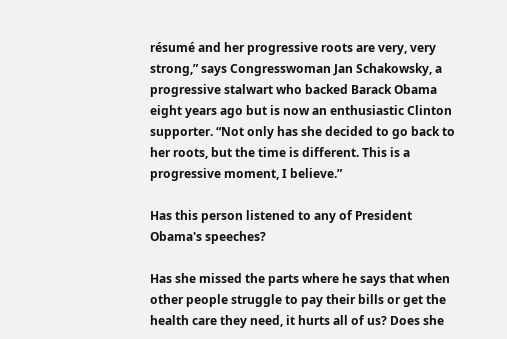résumé and her progressive roots are very, very strong,” says Congresswoman Jan Schakowsky, a progressive stalwart who backed Barack Obama eight years ago but is now an enthusiastic Clinton supporter. “Not only has she decided to go back to her roots, but the time is different. This is a progressive moment, I believe.”

Has this person listened to any of President Obama's speeches?

Has she missed the parts where he says that when other people struggle to pay their bills or get the health care they need, it hurts all of us? Does she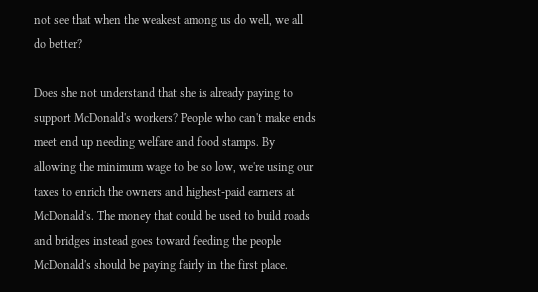not see that when the weakest among us do well, we all do better?

Does she not understand that she is already paying to support McDonald's workers? People who can't make ends meet end up needing welfare and food stamps. By allowing the minimum wage to be so low, we're using our taxes to enrich the owners and highest-paid earners at McDonald's. The money that could be used to build roads and bridges instead goes toward feeding the people McDonald's should be paying fairly in the first place.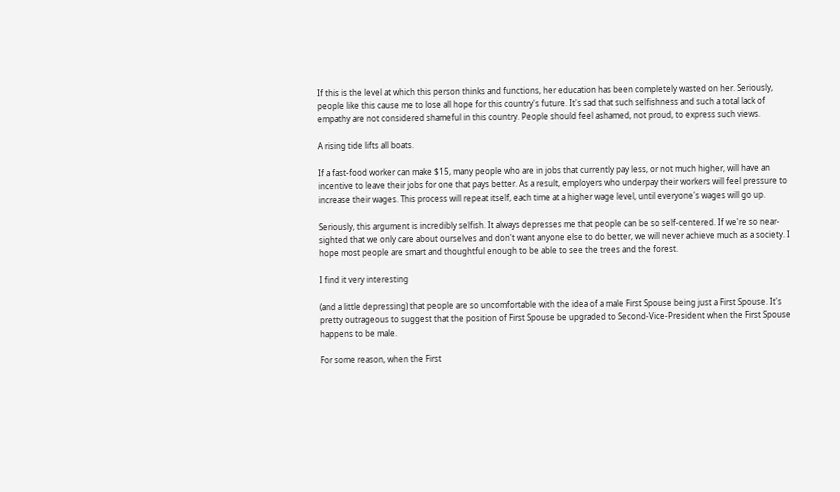If this is the level at which this person thinks and functions, her education has been completely wasted on her. Seriously, people like this cause me to lose all hope for this country's future. It's sad that such selfishness and such a total lack of empathy are not considered shameful in this country. People should feel ashamed, not proud, to express such views.

A rising tide lifts all boats.

If a fast-food worker can make $15, many people who are in jobs that currently pay less, or not much higher, will have an incentive to leave their jobs for one that pays better. As a result, employers who underpay their workers will feel pressure to increase their wages. This process will repeat itself, each time at a higher wage level, until everyone's wages will go up.

Seriously, this argument is incredibly selfish. It always depresses me that people can be so self-centered. If we're so near-sighted that we only care about ourselves and don't want anyone else to do better, we will never achieve much as a society. I hope most people are smart and thoughtful enough to be able to see the trees and the forest.

I find it very interesting

(and a little depressing) that people are so uncomfortable with the idea of a male First Spouse being just a First Spouse. It's pretty outrageous to suggest that the position of First Spouse be upgraded to Second-Vice-President when the First Spouse happens to be male.

For some reason, when the First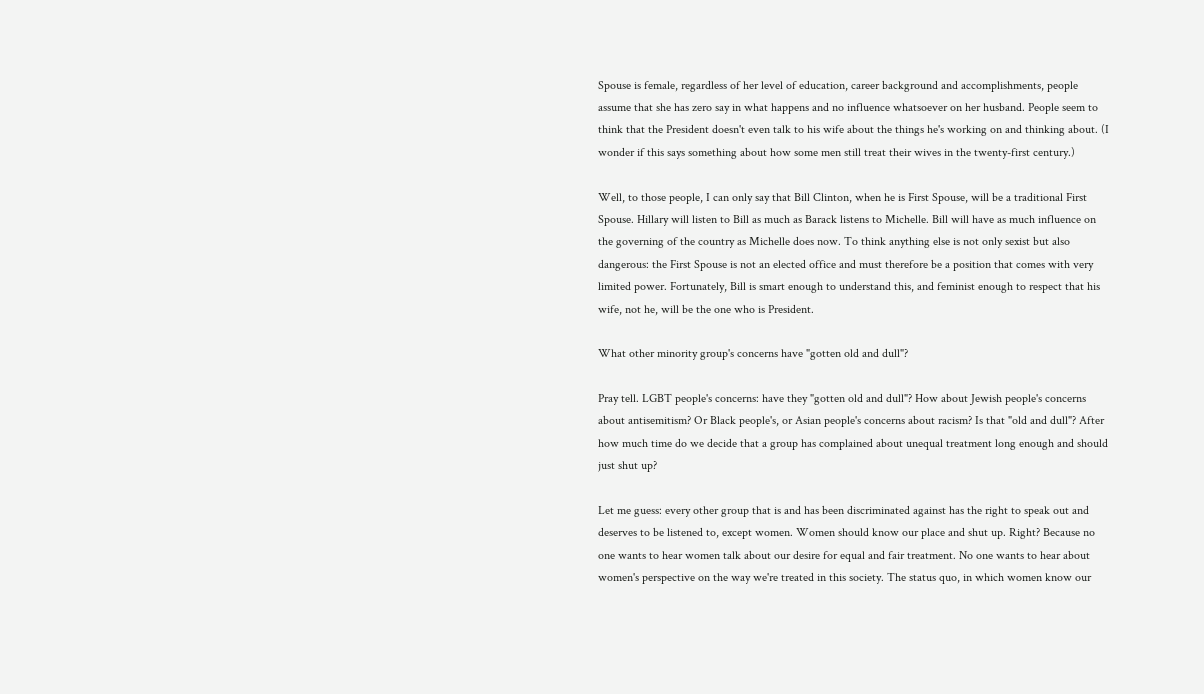Spouse is female, regardless of her level of education, career background and accomplishments, people assume that she has zero say in what happens and no influence whatsoever on her husband. People seem to think that the President doesn't even talk to his wife about the things he's working on and thinking about. (I wonder if this says something about how some men still treat their wives in the twenty-first century.)

Well, to those people, I can only say that Bill Clinton, when he is First Spouse, will be a traditional First Spouse. Hillary will listen to Bill as much as Barack listens to Michelle. Bill will have as much influence on the governing of the country as Michelle does now. To think anything else is not only sexist but also dangerous: the First Spouse is not an elected office and must therefore be a position that comes with very limited power. Fortunately, Bill is smart enough to understand this, and feminist enough to respect that his wife, not he, will be the one who is President.

What other minority group's concerns have "gotten old and dull"?

Pray tell. LGBT people's concerns: have they "gotten old and dull"? How about Jewish people's concerns about antisemitism? Or Black people's, or Asian people's concerns about racism? Is that "old and dull"? After how much time do we decide that a group has complained about unequal treatment long enough and should just shut up?

Let me guess: every other group that is and has been discriminated against has the right to speak out and deserves to be listened to, except women. Women should know our place and shut up. Right? Because no one wants to hear women talk about our desire for equal and fair treatment. No one wants to hear about women's perspective on the way we're treated in this society. The status quo, in which women know our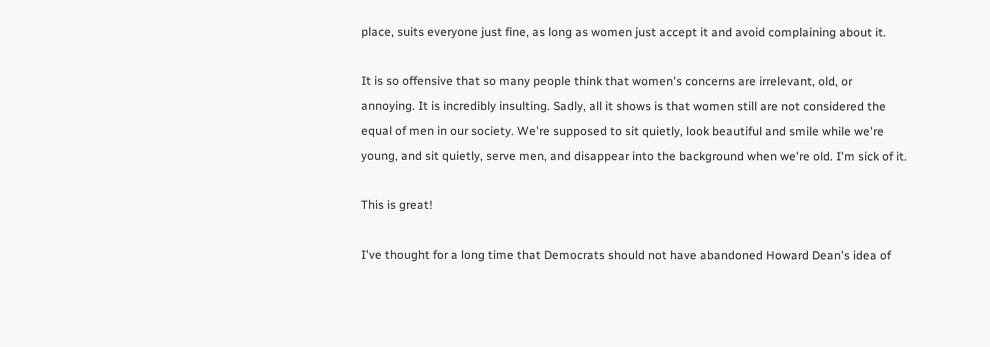place, suits everyone just fine, as long as women just accept it and avoid complaining about it.

It is so offensive that so many people think that women's concerns are irrelevant, old, or annoying. It is incredibly insulting. Sadly, all it shows is that women still are not considered the equal of men in our society. We're supposed to sit quietly, look beautiful and smile while we're young, and sit quietly, serve men, and disappear into the background when we're old. I'm sick of it.

This is great!

I've thought for a long time that Democrats should not have abandoned Howard Dean's idea of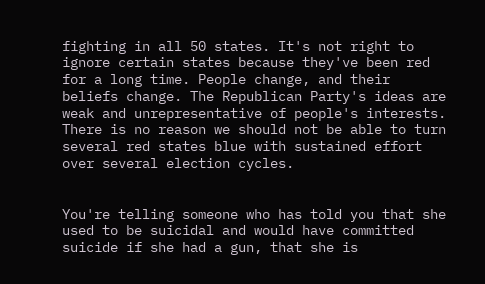fighting in all 50 states. It's not right to ignore certain states because they've been red for a long time. People change, and their beliefs change. The Republican Party's ideas are weak and unrepresentative of people's interests. There is no reason we should not be able to turn several red states blue with sustained effort over several election cycles.


You're telling someone who has told you that she used to be suicidal and would have committed suicide if she had a gun, that she is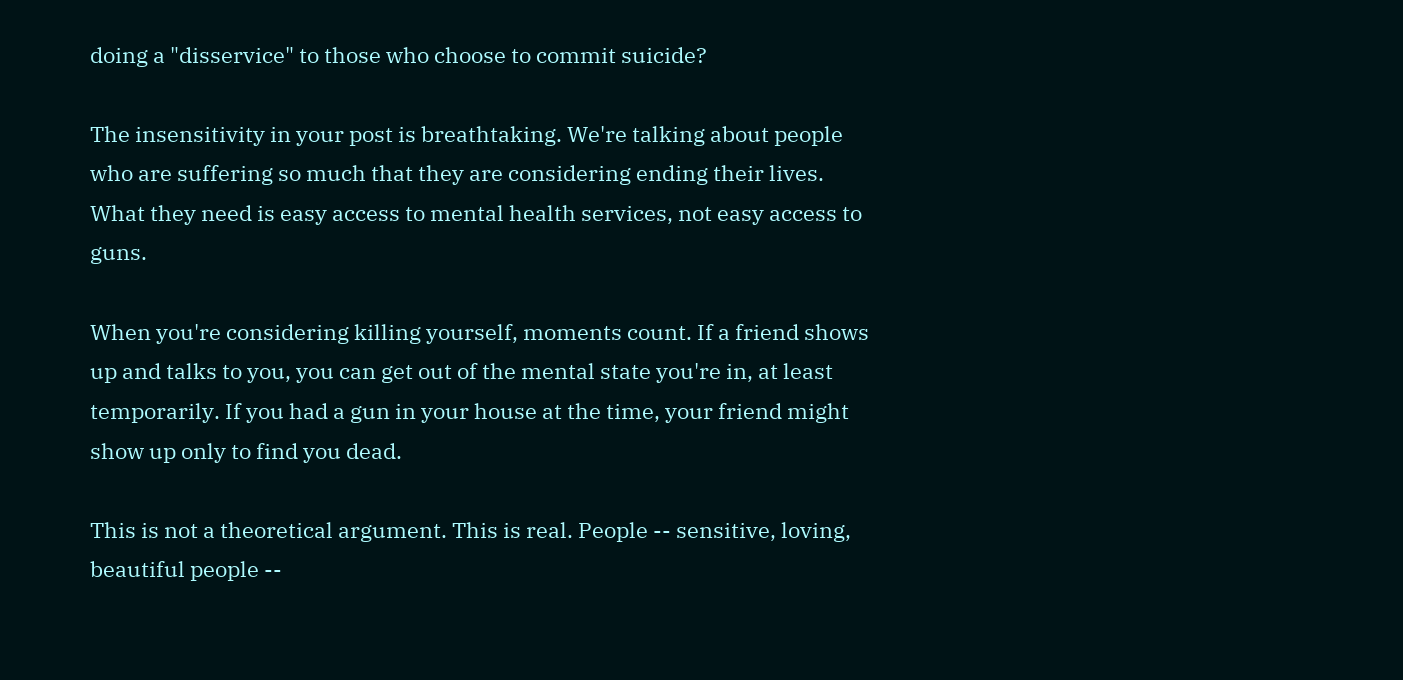doing a "disservice" to those who choose to commit suicide?

The insensitivity in your post is breathtaking. We're talking about people who are suffering so much that they are considering ending their lives. What they need is easy access to mental health services, not easy access to guns.

When you're considering killing yourself, moments count. If a friend shows up and talks to you, you can get out of the mental state you're in, at least temporarily. If you had a gun in your house at the time, your friend might show up only to find you dead.

This is not a theoretical argument. This is real. People -- sensitive, loving, beautiful people --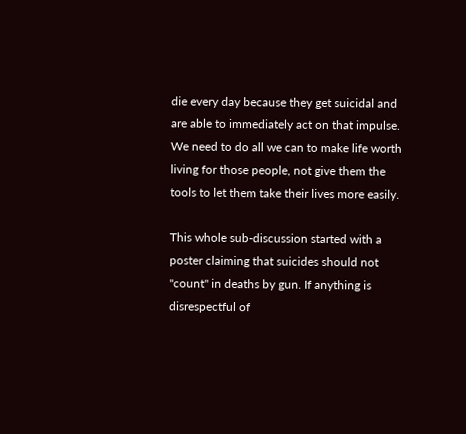die every day because they get suicidal and are able to immediately act on that impulse. We need to do all we can to make life worth living for those people, not give them the tools to let them take their lives more easily.

This whole sub-discussion started with a poster claiming that suicides should not "count" in deaths by gun. If anything is disrespectful of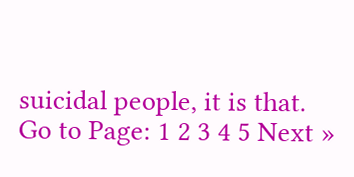suicidal people, it is that.
Go to Page: 1 2 3 4 5 Next »